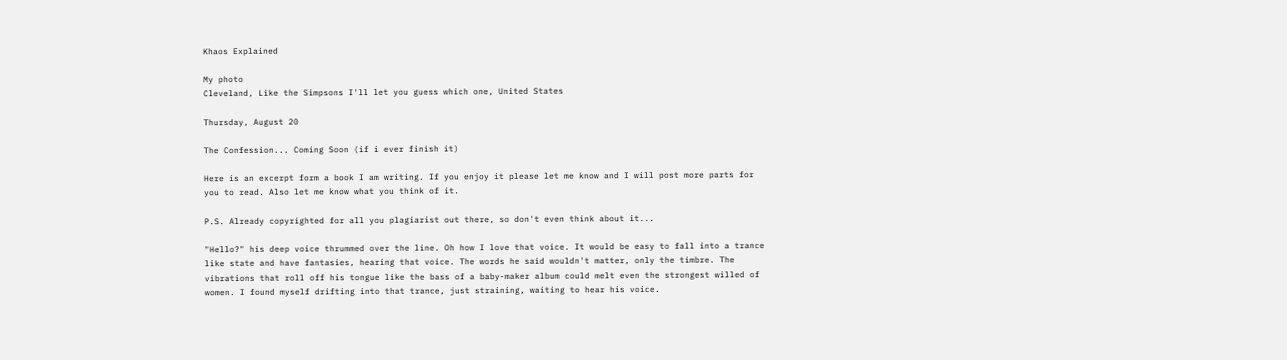Khaos Explained

My photo
Cleveland, Like the Simpsons I'll let you guess which one, United States

Thursday, August 20

The Confession... Coming Soon (if i ever finish it)

Here is an excerpt form a book I am writing. If you enjoy it please let me know and I will post more parts for you to read. Also let me know what you think of it.

P.S. Already copyrighted for all you plagiarist out there, so don't even think about it...

"Hello?" his deep voice thrummed over the line. Oh how I love that voice. It would be easy to fall into a trance like state and have fantasies, hearing that voice. The words he said wouldn't matter, only the timbre. The vibrations that roll off his tongue like the bass of a baby-maker album could melt even the strongest willed of women. I found myself drifting into that trance, just straining, waiting to hear his voice.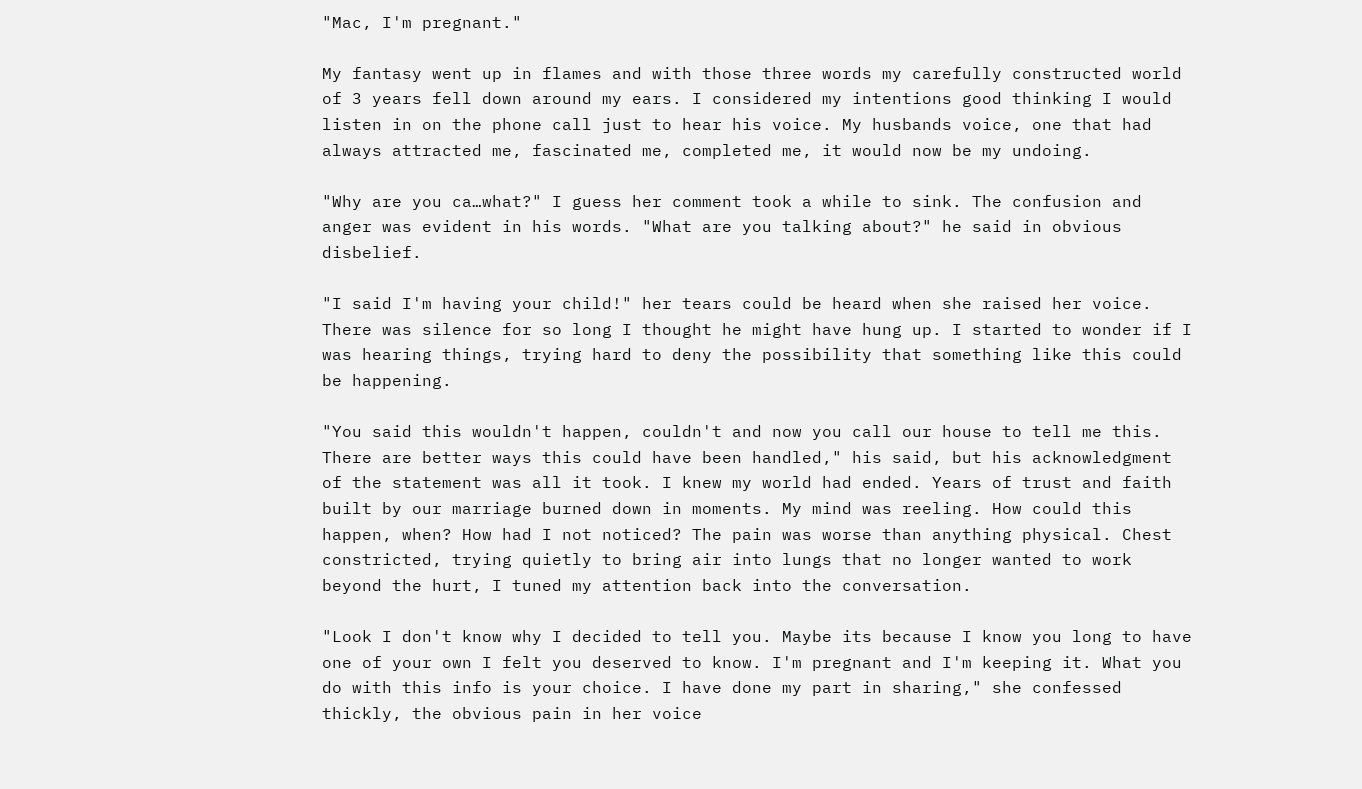"Mac, I'm pregnant."

My fantasy went up in flames and with those three words my carefully constructed world of 3 years fell down around my ears. I considered my intentions good thinking I would listen in on the phone call just to hear his voice. My husbands voice, one that had always attracted me, fascinated me, completed me, it would now be my undoing.

"Why are you ca…what?" I guess her comment took a while to sink. The confusion and anger was evident in his words. "What are you talking about?" he said in obvious disbelief.

"I said I'm having your child!" her tears could be heard when she raised her voice. There was silence for so long I thought he might have hung up. I started to wonder if I was hearing things, trying hard to deny the possibility that something like this could be happening.

"You said this wouldn't happen, couldn't and now you call our house to tell me this. There are better ways this could have been handled," his said, but his acknowledgment of the statement was all it took. I knew my world had ended. Years of trust and faith built by our marriage burned down in moments. My mind was reeling. How could this happen, when? How had I not noticed? The pain was worse than anything physical. Chest constricted, trying quietly to bring air into lungs that no longer wanted to work beyond the hurt, I tuned my attention back into the conversation.

"Look I don't know why I decided to tell you. Maybe its because I know you long to have one of your own I felt you deserved to know. I'm pregnant and I'm keeping it. What you do with this info is your choice. I have done my part in sharing," she confessed thickly, the obvious pain in her voice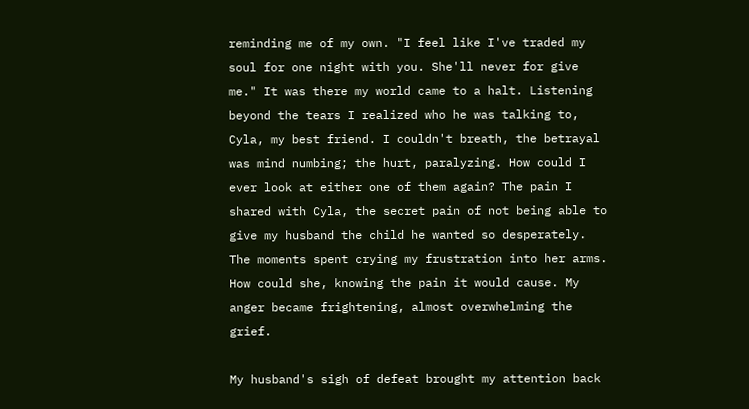reminding me of my own. "I feel like I've traded my soul for one night with you. She'll never for give me." It was there my world came to a halt. Listening beyond the tears I realized who he was talking to, Cyla, my best friend. I couldn't breath, the betrayal was mind numbing; the hurt, paralyzing. How could I ever look at either one of them again? The pain I shared with Cyla, the secret pain of not being able to give my husband the child he wanted so desperately. The moments spent crying my frustration into her arms. How could she, knowing the pain it would cause. My anger became frightening, almost overwhelming the grief.

My husband's sigh of defeat brought my attention back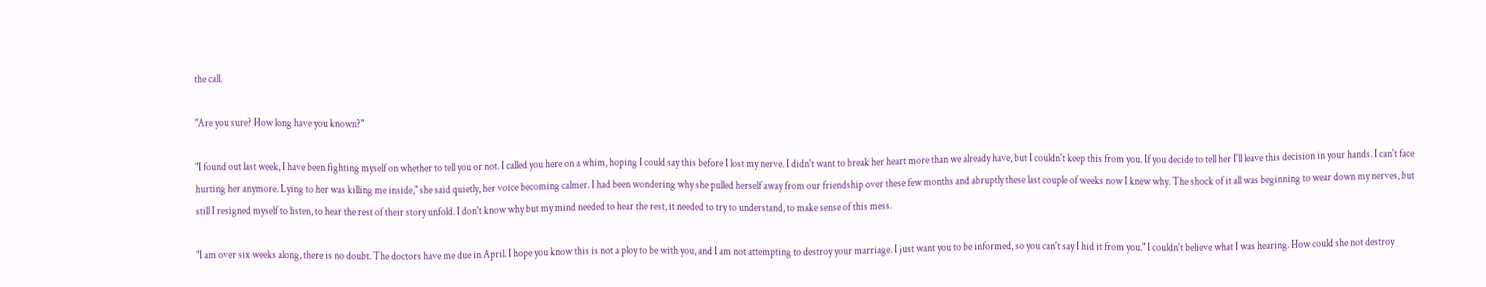the call.

"Are you sure? How long have you known?"

"I found out last week, I have been fighting myself on whether to tell you or not. I called you here on a whim, hoping I could say this before I lost my nerve. I didn't want to break her heart more than we already have, but I couldn't keep this from you. If you decide to tell her I'll leave this decision in your hands. I can't face hurting her anymore. Lying to her was killing me inside," she said quietly, her voice becoming calmer. I had been wondering why she pulled herself away from our friendship over these few months and abruptly these last couple of weeks now I knew why. The shock of it all was beginning to wear down my nerves, but still I resigned myself to listen, to hear the rest of their story unfold. I don't know why but my mind needed to hear the rest, it needed to try to understand, to make sense of this mess.

"I am over six weeks along, there is no doubt. The doctors have me due in April. I hope you know this is not a ploy to be with you, and I am not attempting to destroy your marriage. I just want you to be informed, so you can't say I hid it from you." I couldn't believe what I was hearing. How could she not destroy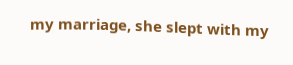my marriage, she slept with my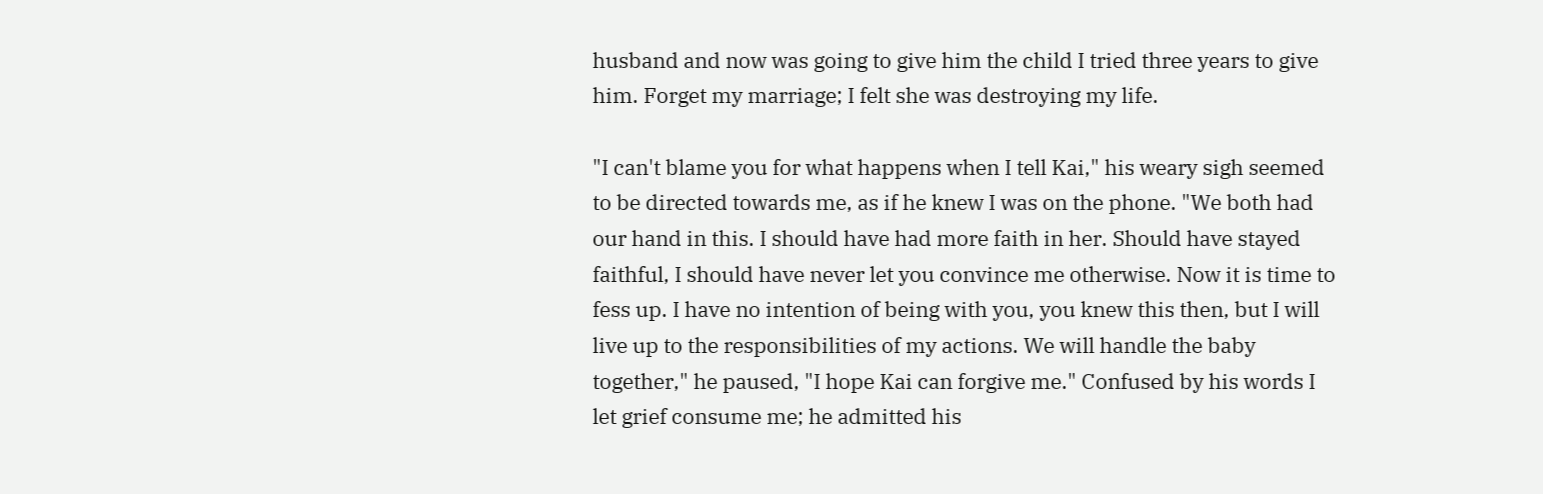husband and now was going to give him the child I tried three years to give him. Forget my marriage; I felt she was destroying my life.

"I can't blame you for what happens when I tell Kai," his weary sigh seemed to be directed towards me, as if he knew I was on the phone. "We both had our hand in this. I should have had more faith in her. Should have stayed faithful, I should have never let you convince me otherwise. Now it is time to fess up. I have no intention of being with you, you knew this then, but I will live up to the responsibilities of my actions. We will handle the baby together," he paused, "I hope Kai can forgive me." Confused by his words I let grief consume me; he admitted his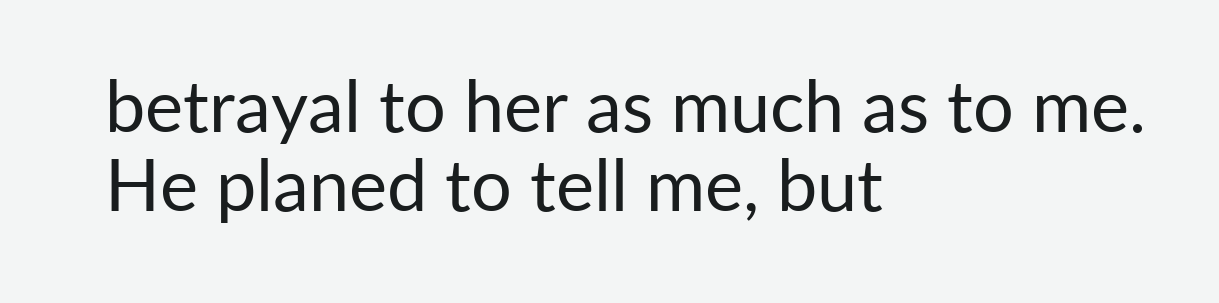betrayal to her as much as to me. He planed to tell me, but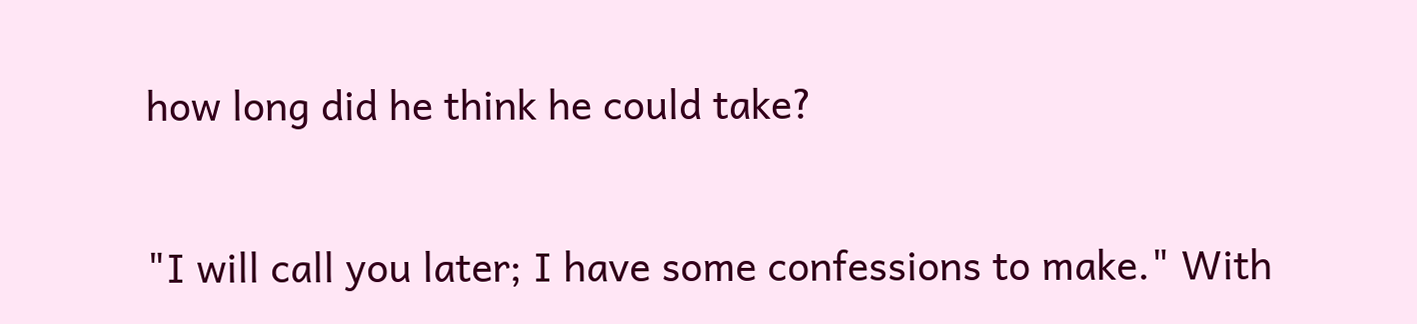how long did he think he could take?

"I will call you later; I have some confessions to make." With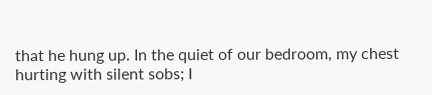that he hung up. In the quiet of our bedroom, my chest hurting with silent sobs; I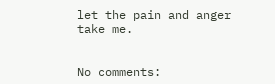let the pain and anger take me.


No comments: